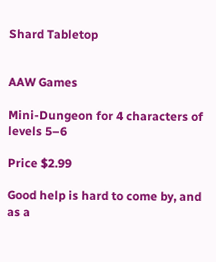Shard Tabletop


AAW Games

Mini-Dungeon for 4 characters of levels 5–6

Price $2.99

Good help is hard to come by, and as a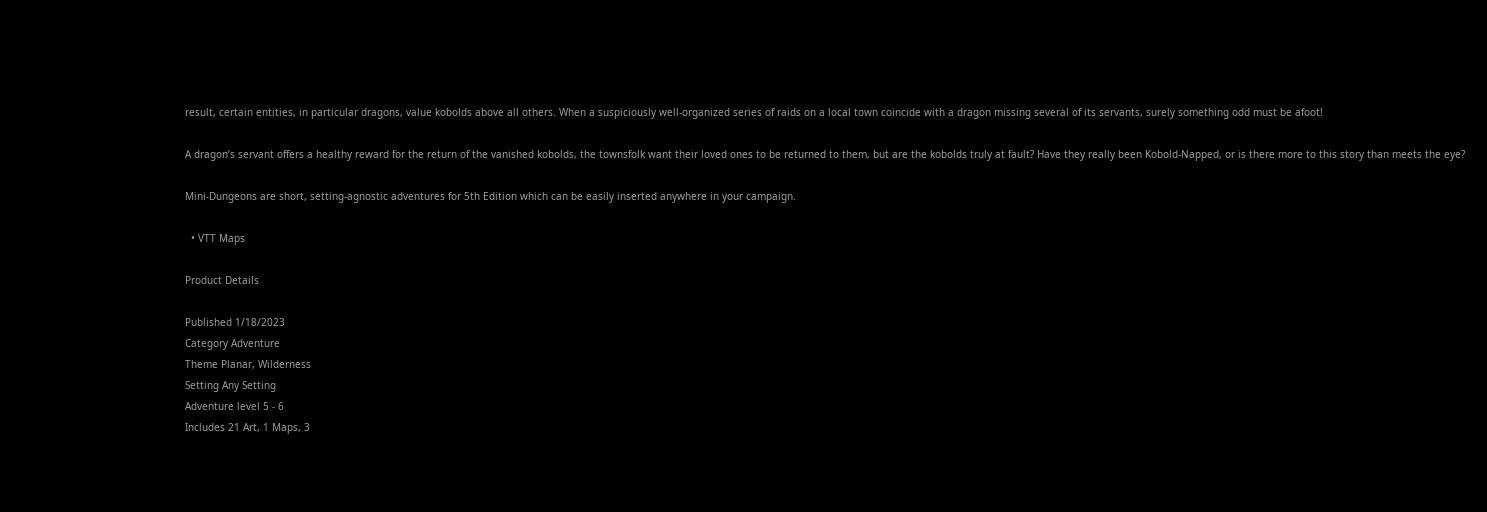result, certain entities, in particular dragons, value kobolds above all others. When a suspiciously well-organized series of raids on a local town coincide with a dragon missing several of its servants, surely something odd must be afoot!

A dragon’s servant offers a healthy reward for the return of the vanished kobolds, the townsfolk want their loved ones to be returned to them, but are the kobolds truly at fault? Have they really been Kobold-Napped, or is there more to this story than meets the eye?

Mini-Dungeons are short, setting-agnostic adventures for 5th Edition which can be easily inserted anywhere in your campaign.

  • VTT Maps

Product Details

Published 1/18/2023
Category Adventure
Theme Planar, Wilderness
Setting Any Setting
Adventure level 5 - 6
Includes 21 Art, 1 Maps, 3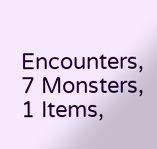Encounters, 7 Monsters, 1 Items,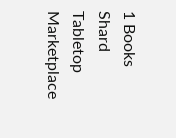1 Books
Shard Tabletop Marketplace